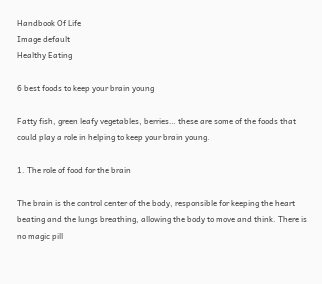Handbook Of Life
Image default
Healthy Eating

6 best foods to keep your brain young

Fatty fish, green leafy vegetables, berries… these are some of the foods that could play a role in helping to keep your brain young.

1. The role of food for the brain

The brain is the control center of the body, responsible for keeping the heart beating and the lungs breathing, allowing the body to move and think. There is no magic pill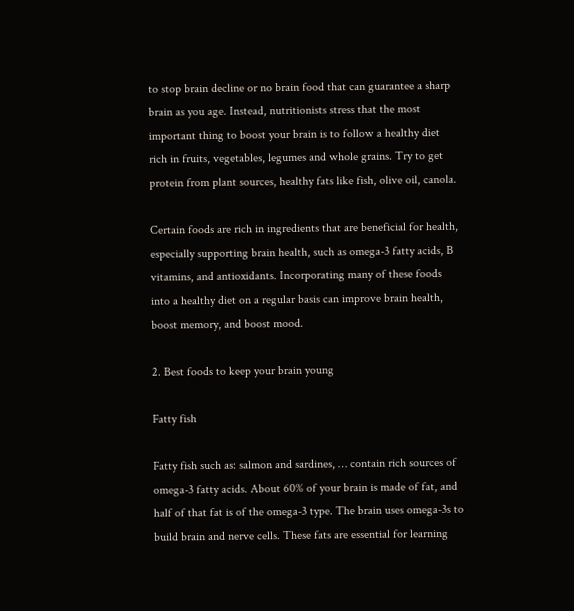to stop brain decline or no brain food that can guarantee a sharp brain as you age. Instead, nutritionists stress that the most important thing to boost your brain is to follow a healthy diet rich in fruits, vegetables, legumes and whole grains. Try to get protein from plant sources, healthy fats like fish, olive oil, canola.

Certain foods are rich in ingredients that are beneficial for health, especially supporting brain health, such as omega-3 fatty acids, B vitamins, and antioxidants. Incorporating many of these foods into a healthy diet on a regular basis can improve brain health, boost memory, and boost mood.

2. Best foods to keep your brain young

Fatty fish

Fatty fish such as: salmon and sardines, … contain rich sources of omega-3 fatty acids. About 60% of your brain is made of fat, and half of that fat is of the omega-3 type. The brain uses omega-3s to build brain and nerve cells. These fats are essential for learning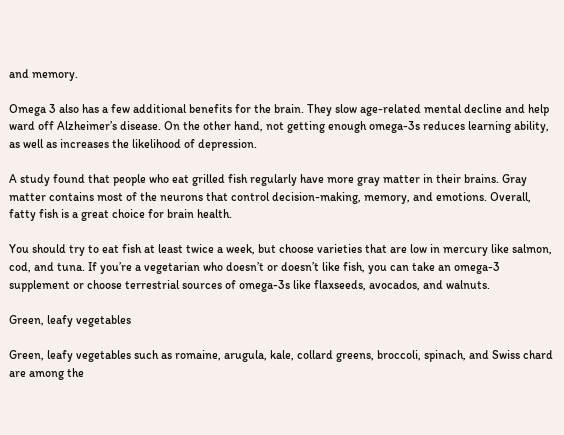and memory.

Omega 3 also has a few additional benefits for the brain. They slow age-related mental decline and help ward off Alzheimer’s disease. On the other hand, not getting enough omega-3s reduces learning ability, as well as increases the likelihood of depression.

A study found that people who eat grilled fish regularly have more gray matter in their brains. Gray matter contains most of the neurons that control decision-making, memory, and emotions. Overall, fatty fish is a great choice for brain health.

You should try to eat fish at least twice a week, but choose varieties that are low in mercury like salmon, cod, and tuna. If you’re a vegetarian who doesn’t or doesn’t like fish, you can take an omega-3 supplement or choose terrestrial sources of omega-3s like flaxseeds, avocados, and walnuts.

Green, leafy vegetables

Green, leafy vegetables such as romaine, arugula, kale, collard greens, broccoli, spinach, and Swiss chard are among the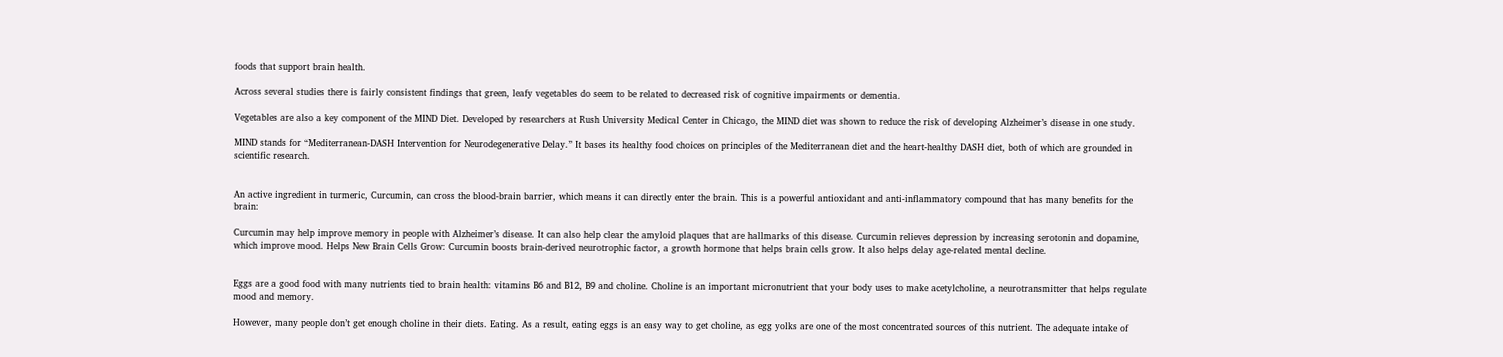foods that support brain health.

Across several studies there is fairly consistent findings that green, leafy vegetables do seem to be related to decreased risk of cognitive impairments or dementia.

Vegetables are also a key component of the MIND Diet. Developed by researchers at Rush University Medical Center in Chicago, the MIND diet was shown to reduce the risk of developing Alzheimer’s disease in one study.

MIND stands for “Mediterranean-DASH Intervention for Neurodegenerative Delay.” It bases its healthy food choices on principles of the Mediterranean diet and the heart-healthy DASH diet, both of which are grounded in scientific research.


An active ingredient in turmeric, Curcumin, can cross the blood-brain barrier, which means it can directly enter the brain. This is a powerful antioxidant and anti-inflammatory compound that has many benefits for the brain:

Curcumin may help improve memory in people with Alzheimer’s disease. It can also help clear the amyloid plaques that are hallmarks of this disease. Curcumin relieves depression by increasing serotonin and dopamine, which improve mood. Helps New Brain Cells Grow: Curcumin boosts brain-derived neurotrophic factor, a growth hormone that helps brain cells grow. It also helps delay age-related mental decline.


Eggs are a good food with many nutrients tied to brain health: vitamins B6 and B12, B9 and choline. Choline is an important micronutrient that your body uses to make acetylcholine, a neurotransmitter that helps regulate mood and memory.

However, many people don’t get enough choline in their diets. Eating. As a result, eating eggs is an easy way to get choline, as egg yolks are one of the most concentrated sources of this nutrient. The adequate intake of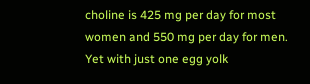choline is 425 mg per day for most women and 550 mg per day for men. Yet with just one egg yolk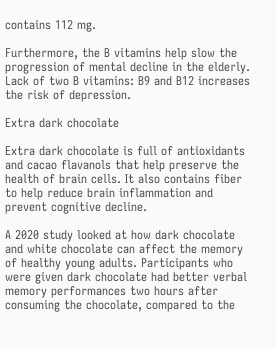contains 112 mg.

Furthermore, the B vitamins help slow the progression of mental decline in the elderly. Lack of two B vitamins: B9 and B12 increases the risk of depression.

Extra dark chocolate

Extra dark chocolate is full of antioxidants and cacao flavanols that help preserve the health of brain cells. It also contains fiber to help reduce brain inflammation and prevent cognitive decline.

A 2020 study looked at how dark chocolate and white chocolate can affect the memory of healthy young adults. Participants who were given dark chocolate had better verbal memory performances two hours after consuming the chocolate, compared to the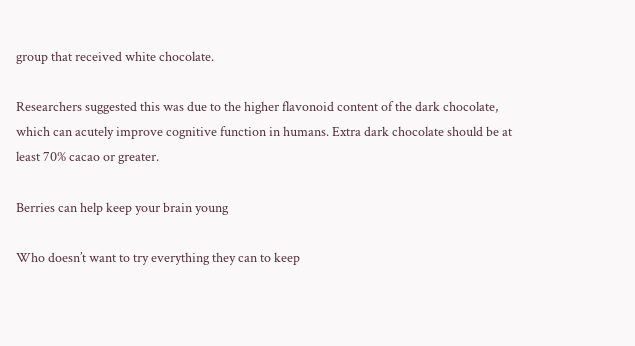group that received white chocolate.

Researchers suggested this was due to the higher flavonoid content of the dark chocolate, which can acutely improve cognitive function in humans. Extra dark chocolate should be at least 70% cacao or greater.

Berries can help keep your brain young

Who doesn’t want to try everything they can to keep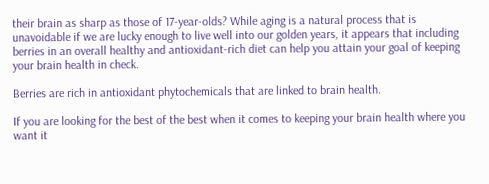their brain as sharp as those of 17-year-olds? While aging is a natural process that is unavoidable if we are lucky enough to live well into our golden years, it appears that including berries in an overall healthy and antioxidant-rich diet can help you attain your goal of keeping your brain health in check.

Berries are rich in antioxidant phytochemicals that are linked to brain health.

If you are looking for the best of the best when it comes to keeping your brain health where you want it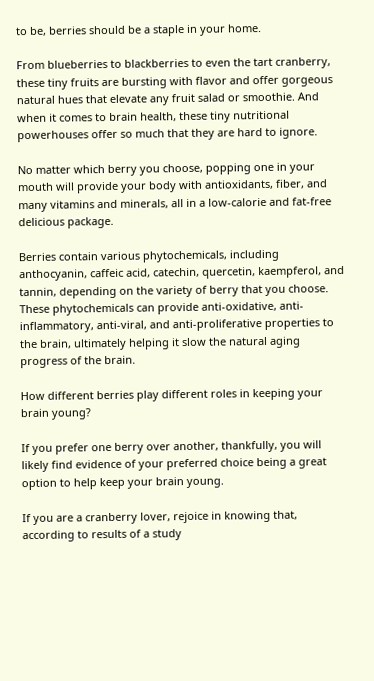to be, berries should be a staple in your home.

From blueberries to blackberries to even the tart cranberry, these tiny fruits are bursting with flavor and offer gorgeous natural hues that elevate any fruit salad or smoothie. And when it comes to brain health, these tiny nutritional powerhouses offer so much that they are hard to ignore.

No matter which berry you choose, popping one in your mouth will provide your body with antioxidants, fiber, and many vitamins and minerals, all in a low-calorie and fat-free delicious package.

Berries contain various phytochemicals, including anthocyanin, caffeic acid, catechin, quercetin, kaempferol, and tannin, depending on the variety of berry that you choose. These phytochemicals can provide anti-oxidative, anti-inflammatory, anti-viral, and anti-proliferative properties to the brain, ultimately helping it slow the natural aging progress of the brain.

How different berries play different roles in keeping your brain young?

If you prefer one berry over another, thankfully, you will likely find evidence of your preferred choice being a great option to help keep your brain young.

If you are a cranberry lover, rejoice in knowing that, according to results of a study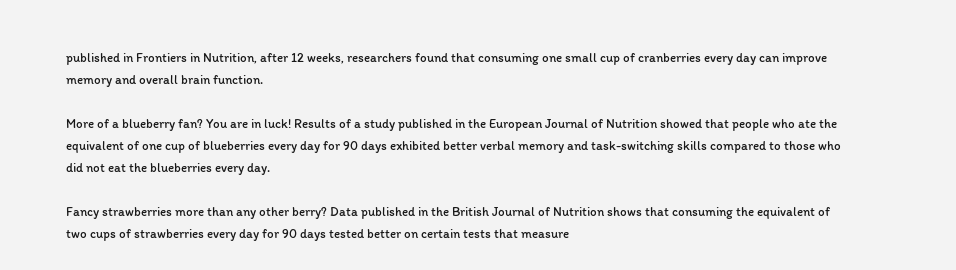published in Frontiers in Nutrition, after 12 weeks, researchers found that consuming one small cup of cranberries every day can improve memory and overall brain function.

More of a blueberry fan? You are in luck! Results of a study published in the European Journal of Nutrition showed that people who ate the equivalent of one cup of blueberries every day for 90 days exhibited better verbal memory and task-switching skills compared to those who did not eat the blueberries every day.

Fancy strawberries more than any other berry? Data published in the British Journal of Nutrition shows that consuming the equivalent of two cups of strawberries every day for 90 days tested better on certain tests that measure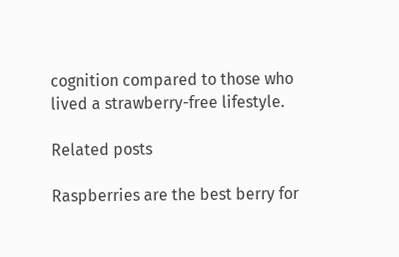cognition compared to those who lived a strawberry-free lifestyle.

Related posts

Raspberries are the best berry for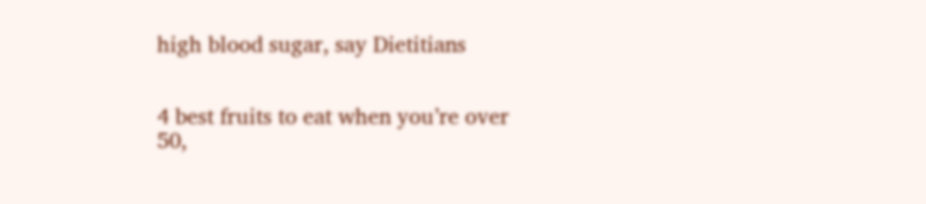high blood sugar, say Dietitians


4 best fruits to eat when you’re over 50,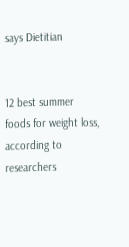says Dietitian


12 best summer foods for weight loss, according to researchers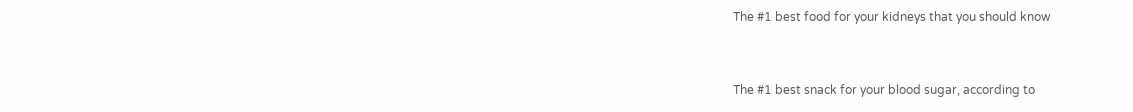The #1 best food for your kidneys that you should know


The #1 best snack for your blood sugar, according to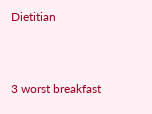Dietitian


3 worst breakfast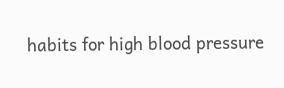habits for high blood pressure